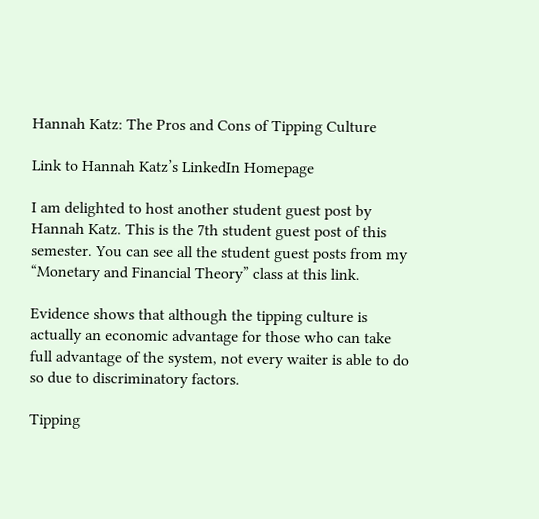Hannah Katz: The Pros and Cons of Tipping Culture

Link to Hannah Katz’s LinkedIn Homepage

I am delighted to host another student guest post by Hannah Katz. This is the 7th student guest post of this semester. You can see all the student guest posts from my “Monetary and Financial Theory” class at this link.

Evidence shows that although the tipping culture is actually an economic advantage for those who can take full advantage of the system, not every waiter is able to do so due to discriminatory factors.

Tipping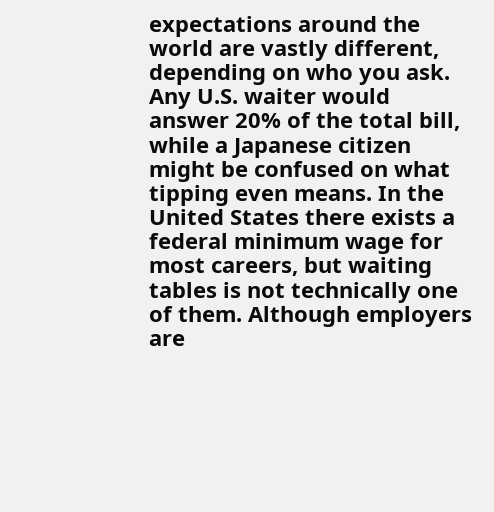expectations around the world are vastly different, depending on who you ask. Any U.S. waiter would answer 20% of the total bill, while a Japanese citizen might be confused on what tipping even means. In the United States there exists a federal minimum wage for most careers, but waiting tables is not technically one of them. Although employers are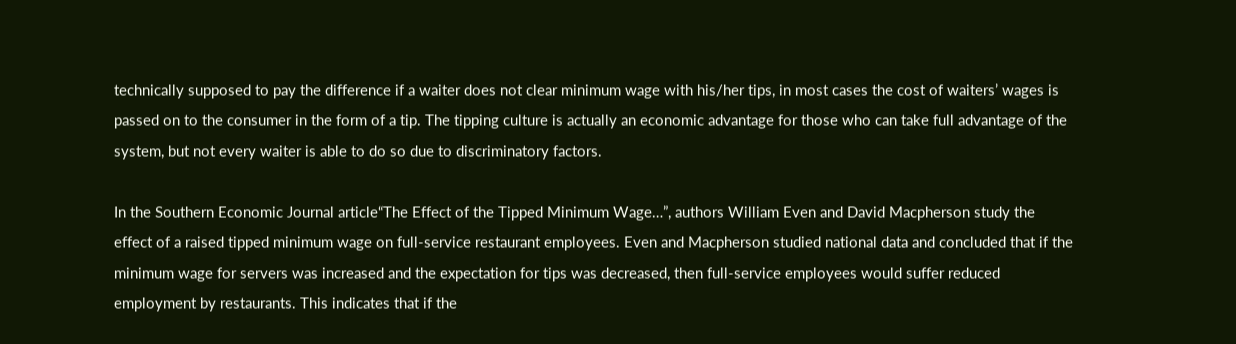technically supposed to pay the difference if a waiter does not clear minimum wage with his/her tips, in most cases the cost of waiters’ wages is passed on to the consumer in the form of a tip. The tipping culture is actually an economic advantage for those who can take full advantage of the system, but not every waiter is able to do so due to discriminatory factors.

In the Southern Economic Journal article“The Effect of the Tipped Minimum Wage…”, authors William Even and David Macpherson study the effect of a raised tipped minimum wage on full-service restaurant employees. Even and Macpherson studied national data and concluded that if the minimum wage for servers was increased and the expectation for tips was decreased, then full-service employees would suffer reduced employment by restaurants. This indicates that if the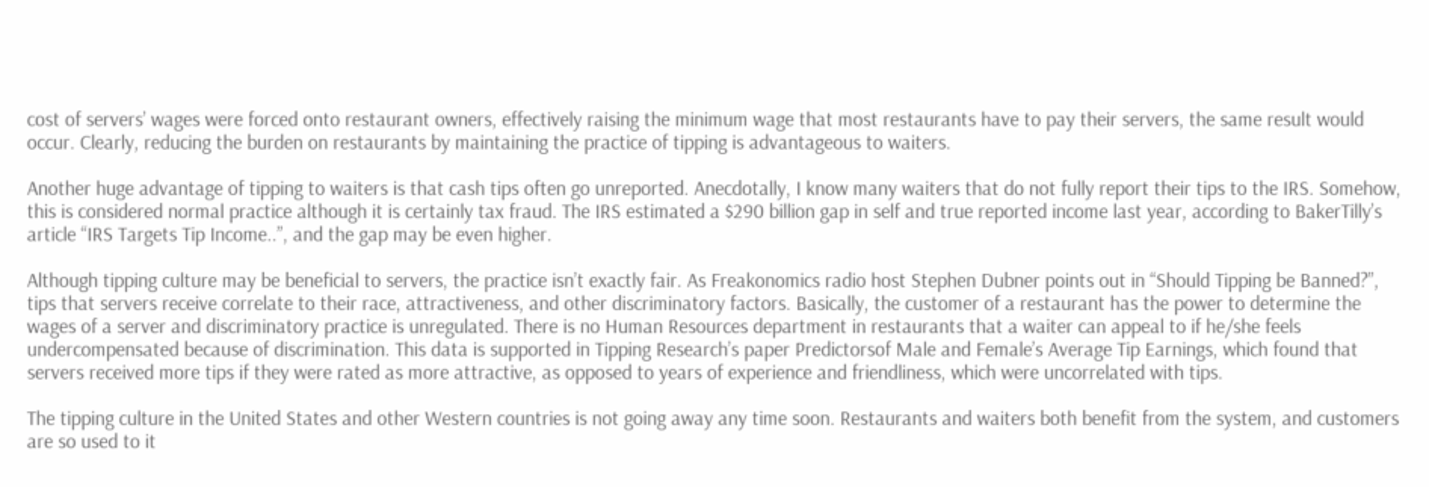cost of servers’ wages were forced onto restaurant owners, effectively raising the minimum wage that most restaurants have to pay their servers, the same result would occur. Clearly, reducing the burden on restaurants by maintaining the practice of tipping is advantageous to waiters.

Another huge advantage of tipping to waiters is that cash tips often go unreported. Anecdotally, I know many waiters that do not fully report their tips to the IRS. Somehow, this is considered normal practice although it is certainly tax fraud. The IRS estimated a $290 billion gap in self and true reported income last year, according to BakerTilly’s article “IRS Targets Tip Income..”, and the gap may be even higher.

Although tipping culture may be beneficial to servers, the practice isn’t exactly fair. As Freakonomics radio host Stephen Dubner points out in “Should Tipping be Banned?”, tips that servers receive correlate to their race, attractiveness, and other discriminatory factors. Basically, the customer of a restaurant has the power to determine the wages of a server and discriminatory practice is unregulated. There is no Human Resources department in restaurants that a waiter can appeal to if he/she feels undercompensated because of discrimination. This data is supported in Tipping Research’s paper Predictorsof Male and Female’s Average Tip Earnings, which found that servers received more tips if they were rated as more attractive, as opposed to years of experience and friendliness, which were uncorrelated with tips.

The tipping culture in the United States and other Western countries is not going away any time soon. Restaurants and waiters both benefit from the system, and customers are so used to it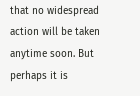that no widespread action will be taken anytime soon. But perhaps it is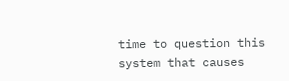time to question this system that causes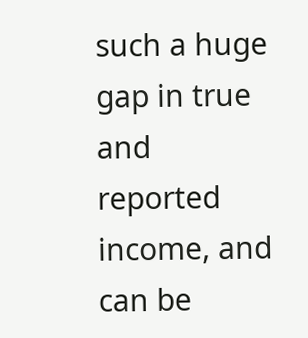such a huge gap in true and reported income, and can be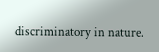discriminatory in nature.